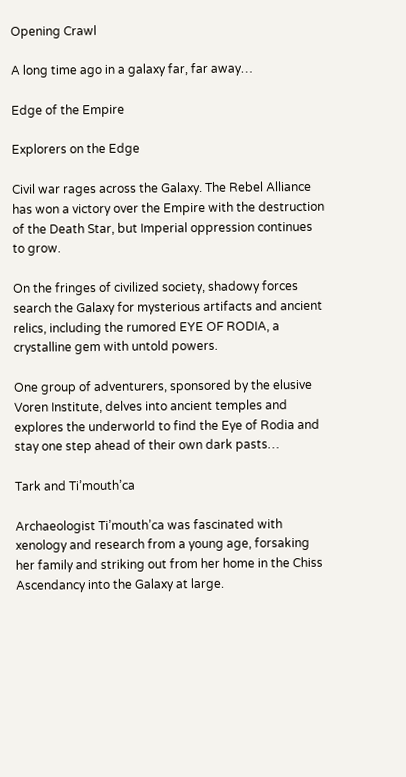Opening Crawl

A long time ago in a galaxy far, far away…

Edge of the Empire

Explorers on the Edge

Civil war rages across the Galaxy. The Rebel Alliance has won a victory over the Empire with the destruction of the Death Star, but Imperial oppression continues to grow.

On the fringes of civilized society, shadowy forces search the Galaxy for mysterious artifacts and ancient relics, including the rumored EYE OF RODIA, a crystalline gem with untold powers.

One group of adventurers, sponsored by the elusive Voren Institute, delves into ancient temples and explores the underworld to find the Eye of Rodia and stay one step ahead of their own dark pasts…

Tark and Ti’mouth’ca

Archaeologist Ti’mouth’ca was fascinated with xenology and research from a young age, forsaking her family and striking out from her home in the Chiss Ascendancy into the Galaxy at large.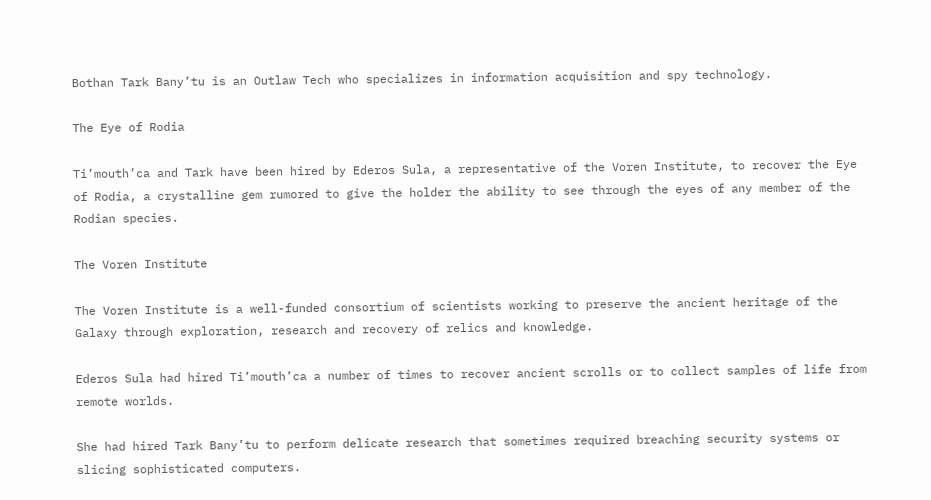Bothan Tark Bany’tu is an Outlaw Tech who specializes in information acquisition and spy technology.

The Eye of Rodia

Ti’mouth’ca and Tark have been hired by Ederos Sula, a representative of the Voren Institute, to recover the Eye of Rodia, a crystalline gem rumored to give the holder the ability to see through the eyes of any member of the Rodian species.

The Voren Institute

The Voren Institute is a well-funded consortium of scientists working to preserve the ancient heritage of the Galaxy through exploration, research and recovery of relics and knowledge.

Ederos Sula had hired Ti’mouth’ca a number of times to recover ancient scrolls or to collect samples of life from remote worlds.

She had hired Tark Bany’tu to perform delicate research that sometimes required breaching security systems or slicing sophisticated computers.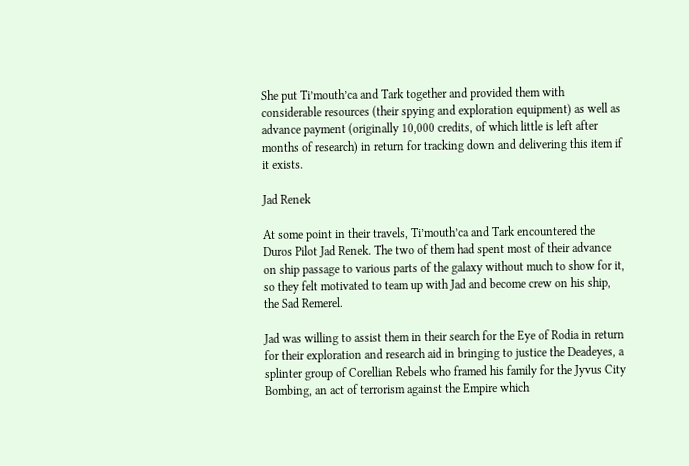She put Ti’mouth’ca and Tark together and provided them with considerable resources (their spying and exploration equipment) as well as advance payment (originally 10,000 credits, of which little is left after months of research) in return for tracking down and delivering this item if it exists.

Jad Renek

At some point in their travels, Ti’mouth’ca and Tark encountered the Duros Pilot Jad Renek. The two of them had spent most of their advance on ship passage to various parts of the galaxy without much to show for it, so they felt motivated to team up with Jad and become crew on his ship, the Sad Remerel.

Jad was willing to assist them in their search for the Eye of Rodia in return for their exploration and research aid in bringing to justice the Deadeyes, a splinter group of Corellian Rebels who framed his family for the Jyvus City Bombing, an act of terrorism against the Empire which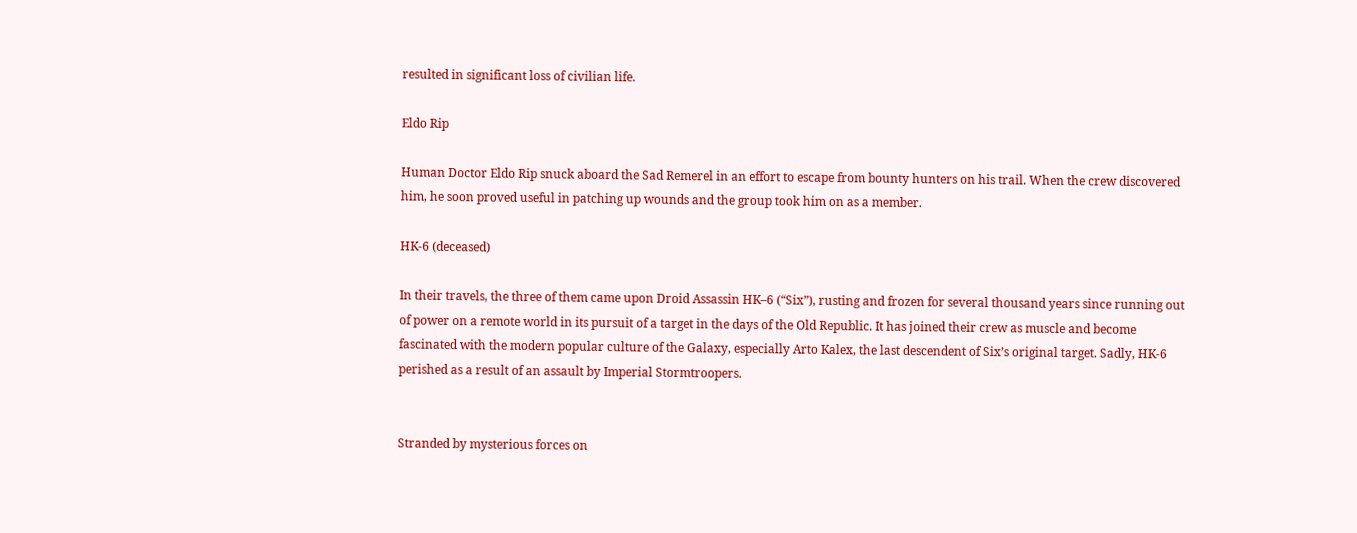resulted in significant loss of civilian life.

Eldo Rip

Human Doctor Eldo Rip snuck aboard the Sad Remerel in an effort to escape from bounty hunters on his trail. When the crew discovered him, he soon proved useful in patching up wounds and the group took him on as a member.

HK-6 (deceased)

In their travels, the three of them came upon Droid Assassin HK–6 (“Six”), rusting and frozen for several thousand years since running out of power on a remote world in its pursuit of a target in the days of the Old Republic. It has joined their crew as muscle and become fascinated with the modern popular culture of the Galaxy, especially Arto Kalex, the last descendent of Six’s original target. Sadly, HK-6 perished as a result of an assault by Imperial Stormtroopers.


Stranded by mysterious forces on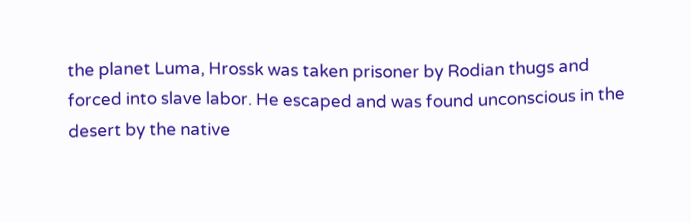the planet Luma, Hrossk was taken prisoner by Rodian thugs and forced into slave labor. He escaped and was found unconscious in the desert by the native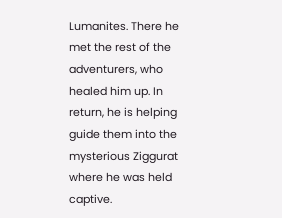Lumanites. There he met the rest of the adventurers, who healed him up. In return, he is helping guide them into the mysterious Ziggurat where he was held captive.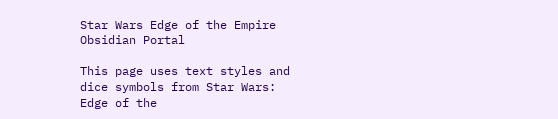Star Wars Edge of the Empire Obsidian Portal

This page uses text styles and dice symbols from Star Wars: Edge of the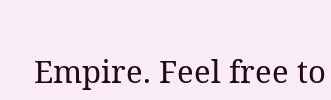Empire. Feel free to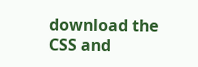download the CSS and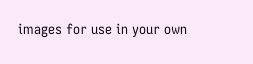images for use in your own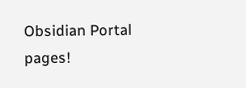Obsidian Portal pages!